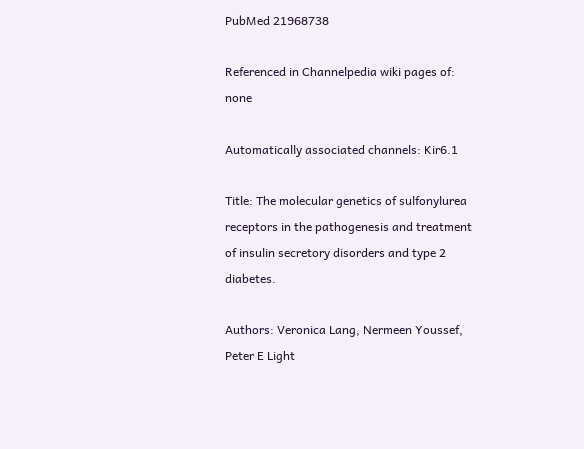PubMed 21968738

Referenced in Channelpedia wiki pages of: none

Automatically associated channels: Kir6.1

Title: The molecular genetics of sulfonylurea receptors in the pathogenesis and treatment of insulin secretory disorders and type 2 diabetes.

Authors: Veronica Lang, Nermeen Youssef, Peter E Light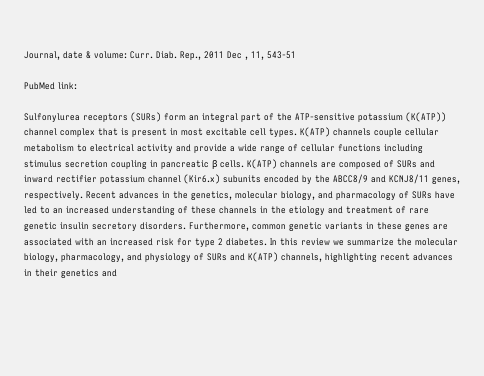Journal, date & volume: Curr. Diab. Rep., 2011 Dec , 11, 543-51

PubMed link:

Sulfonylurea receptors (SURs) form an integral part of the ATP-sensitive potassium (K(ATP)) channel complex that is present in most excitable cell types. K(ATP) channels couple cellular metabolism to electrical activity and provide a wide range of cellular functions including stimulus secretion coupling in pancreatic β cells. K(ATP) channels are composed of SURs and inward rectifier potassium channel (Kir6.x) subunits encoded by the ABCC8/9 and KCNJ8/11 genes, respectively. Recent advances in the genetics, molecular biology, and pharmacology of SURs have led to an increased understanding of these channels in the etiology and treatment of rare genetic insulin secretory disorders. Furthermore, common genetic variants in these genes are associated with an increased risk for type 2 diabetes. In this review we summarize the molecular biology, pharmacology, and physiology of SURs and K(ATP) channels, highlighting recent advances in their genetics and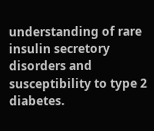understanding of rare insulin secretory disorders and susceptibility to type 2 diabetes.